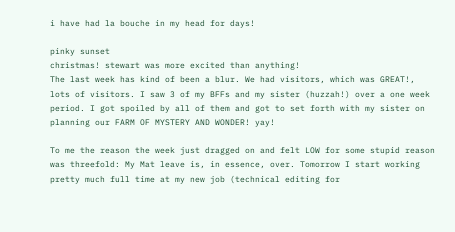i have had la bouche in my head for days!

pinky sunset
christmas! stewart was more excited than anything!
The last week has kind of been a blur. We had visitors, which was GREAT!, lots of visitors. I saw 3 of my BFFs and my sister (huzzah!) over a one week period. I got spoiled by all of them and got to set forth with my sister on planning our FARM OF MYSTERY AND WONDER! yay!

To me the reason the week just dragged on and felt LOW for some stupid reason was threefold: My Mat leave is, in essence, over. Tomorrow I start working pretty much full time at my new job (technical editing for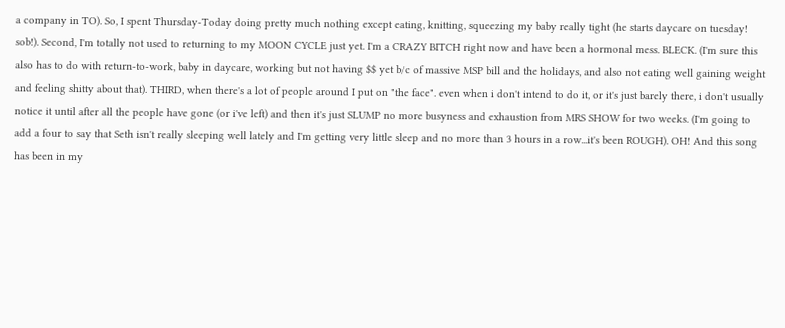a company in TO). So, I spent Thursday-Today doing pretty much nothing except eating, knitting, squeezing my baby really tight (he starts daycare on tuesday! sob!). Second, I'm totally not used to returning to my MOON CYCLE just yet. I'm a CRAZY BITCH right now and have been a hormonal mess. BLECK. (I'm sure this also has to do with return-to-work, baby in daycare, working but not having $$ yet b/c of massive MSP bill and the holidays, and also not eating well gaining weight and feeling shitty about that). THIRD, when there's a lot of people around I put on "the face". even when i don't intend to do it, or it's just barely there, i don't usually notice it until after all the people have gone (or i've left) and then it's just SLUMP no more busyness and exhaustion from MRS SHOW for two weeks. (I'm going to add a four to say that Seth isn't really sleeping well lately and I'm getting very little sleep and no more than 3 hours in a row...it's been ROUGH). OH! And this song has been in my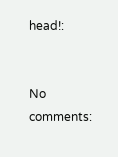head!:


No comments: